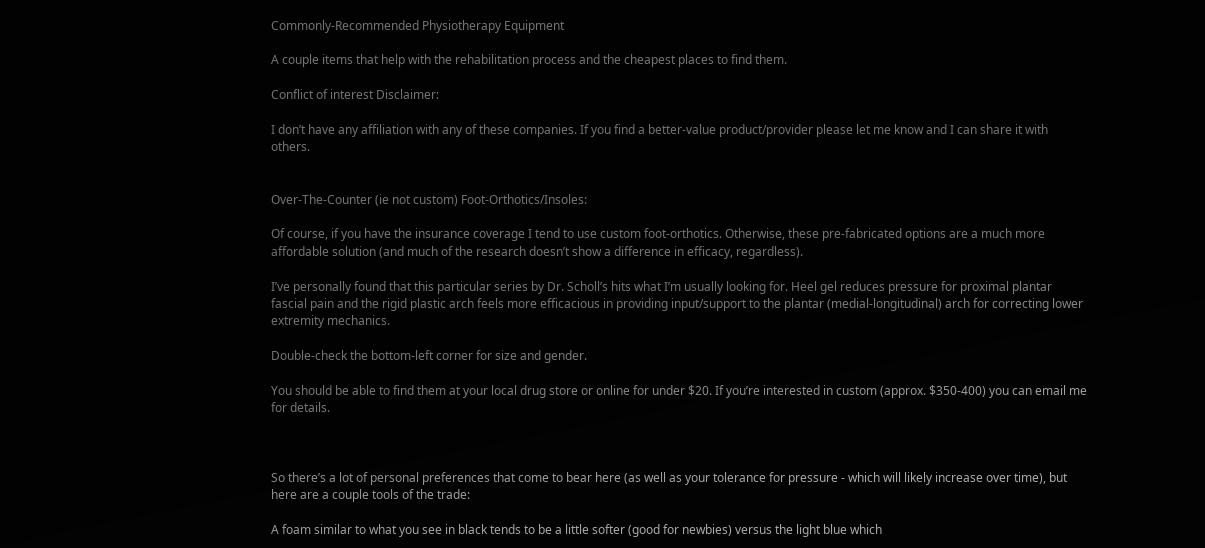Commonly-Recommended Physiotherapy Equipment

A couple items that help with the rehabilitation process and the cheapest places to find them.

Conflict of interest Disclaimer:

I don’t have any affiliation with any of these companies. If you find a better-value product/provider please let me know and I can share it with others.


Over-The-Counter (ie not custom) Foot-Orthotics/Insoles:

Of course, if you have the insurance coverage I tend to use custom foot-orthotics. Otherwise, these pre-fabricated options are a much more affordable solution (and much of the research doesn’t show a difference in efficacy, regardless).

I’ve personally found that this particular series by Dr. Scholl’s hits what I’m usually looking for. Heel gel reduces pressure for proximal plantar fascial pain and the rigid plastic arch feels more efficacious in providing input/support to the plantar (medial-longitudinal) arch for correcting lower extremity mechanics.

Double-check the bottom-left corner for size and gender.

You should be able to find them at your local drug store or online for under $20. If you’re interested in custom (approx. $350-400) you can email me for details.



So there’s a lot of personal preferences that come to bear here (as well as your tolerance for pressure - which will likely increase over time), but here are a couple tools of the trade:

A foam similar to what you see in black tends to be a little softer (good for newbies) versus the light blue which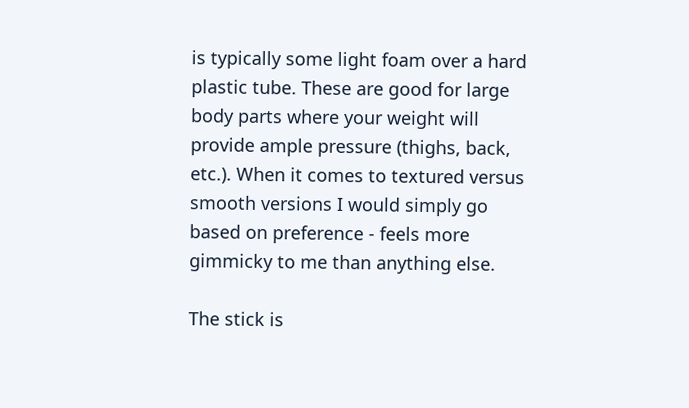is typically some light foam over a hard plastic tube. These are good for large body parts where your weight will provide ample pressure (thighs, back, etc.). When it comes to textured versus smooth versions I would simply go based on preference - feels more gimmicky to me than anything else.

The stick is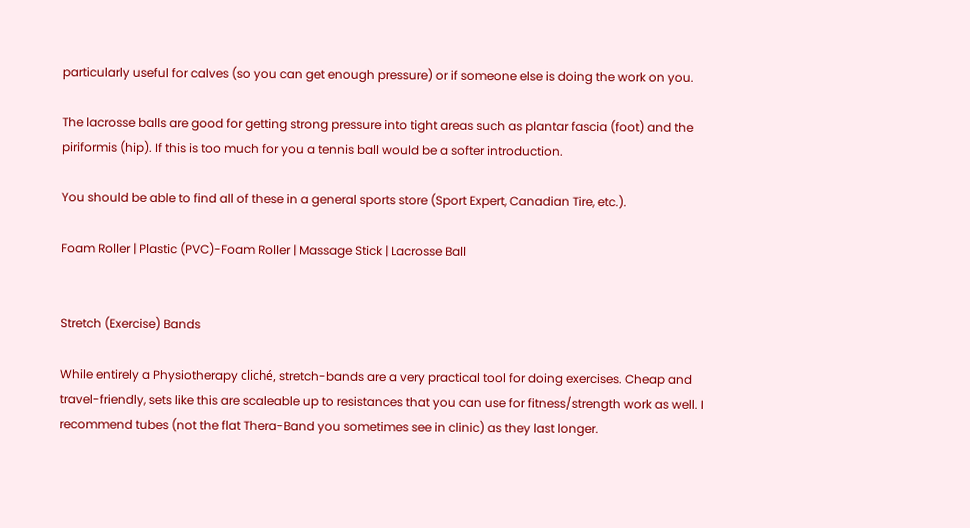particularly useful for calves (so you can get enough pressure) or if someone else is doing the work on you.

The lacrosse balls are good for getting strong pressure into tight areas such as plantar fascia (foot) and the piriformis (hip). If this is too much for you a tennis ball would be a softer introduction.

You should be able to find all of these in a general sports store (Sport Expert, Canadian Tire, etc.).

Foam Roller | Plastic (PVC)-Foam Roller | Massage Stick | Lacrosse Ball


Stretch (Exercise) Bands

While entirely a Physiotherapy cliché, stretch-bands are a very practical tool for doing exercises. Cheap and travel-friendly, sets like this are scaleable up to resistances that you can use for fitness/strength work as well. I recommend tubes (not the flat Thera-Band you sometimes see in clinic) as they last longer.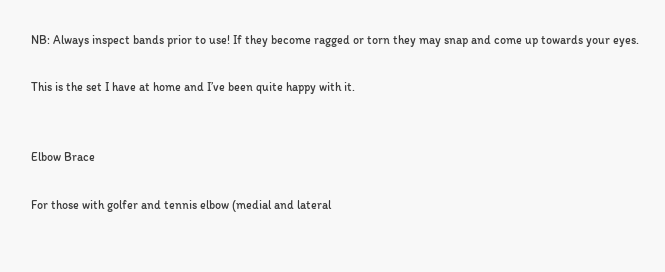NB: Always inspect bands prior to use! If they become ragged or torn they may snap and come up towards your eyes.

This is the set I have at home and I’ve been quite happy with it.


Elbow Brace

For those with golfer and tennis elbow (medial and lateral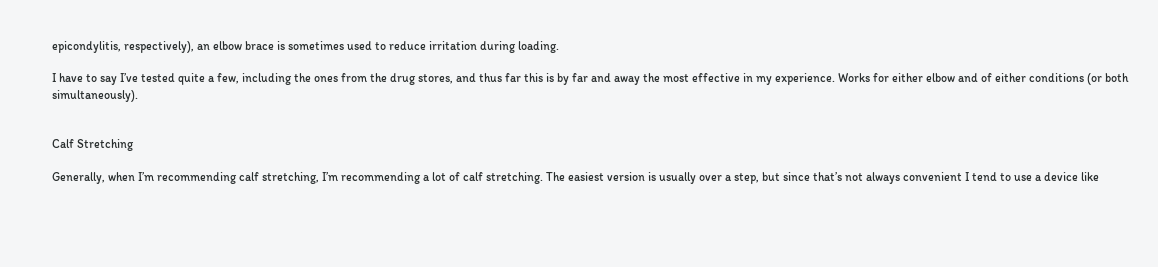epicondylitis, respectively), an elbow brace is sometimes used to reduce irritation during loading.

I have to say I’ve tested quite a few, including the ones from the drug stores, and thus far this is by far and away the most effective in my experience. Works for either elbow and of either conditions (or both simultaneously).


Calf Stretching

Generally, when I’m recommending calf stretching, I’m recommending a lot of calf stretching. The easiest version is usually over a step, but since that’s not always convenient I tend to use a device like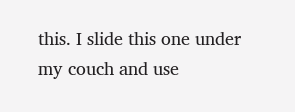this. I slide this one under my couch and use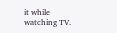it while watching TV.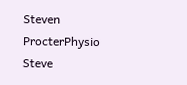Steven ProcterPhysio Steve